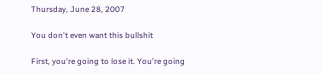Thursday, June 28, 2007

You don't even want this bullshit

First, you're going to lose it. You're going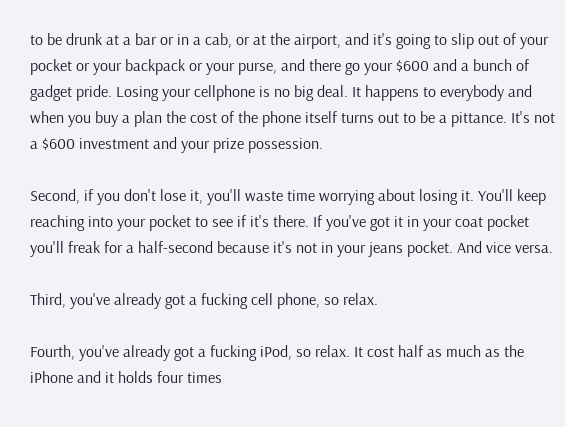to be drunk at a bar or in a cab, or at the airport, and it's going to slip out of your pocket or your backpack or your purse, and there go your $600 and a bunch of gadget pride. Losing your cellphone is no big deal. It happens to everybody and when you buy a plan the cost of the phone itself turns out to be a pittance. It's not a $600 investment and your prize possession.

Second, if you don't lose it, you'll waste time worrying about losing it. You'll keep reaching into your pocket to see if it's there. If you've got it in your coat pocket you'll freak for a half-second because it's not in your jeans pocket. And vice versa.

Third, you've already got a fucking cell phone, so relax.

Fourth, you've already got a fucking iPod, so relax. It cost half as much as the iPhone and it holds four times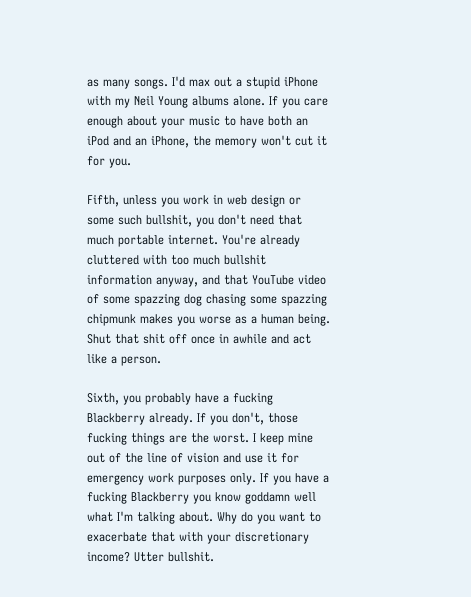as many songs. I'd max out a stupid iPhone with my Neil Young albums alone. If you care enough about your music to have both an iPod and an iPhone, the memory won't cut it for you.

Fifth, unless you work in web design or some such bullshit, you don't need that much portable internet. You're already cluttered with too much bullshit information anyway, and that YouTube video of some spazzing dog chasing some spazzing chipmunk makes you worse as a human being. Shut that shit off once in awhile and act like a person.

Sixth, you probably have a fucking Blackberry already. If you don't, those fucking things are the worst. I keep mine out of the line of vision and use it for emergency work purposes only. If you have a fucking Blackberry you know goddamn well what I'm talking about. Why do you want to exacerbate that with your discretionary income? Utter bullshit.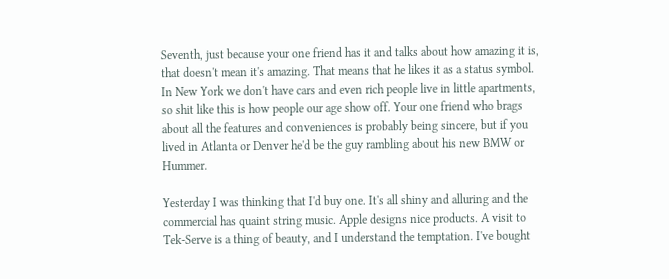Seventh, just because your one friend has it and talks about how amazing it is, that doesn't mean it's amazing. That means that he likes it as a status symbol. In New York we don't have cars and even rich people live in little apartments, so shit like this is how people our age show off. Your one friend who brags about all the features and conveniences is probably being sincere, but if you lived in Atlanta or Denver he'd be the guy rambling about his new BMW or Hummer.

Yesterday I was thinking that I'd buy one. It's all shiny and alluring and the commercial has quaint string music. Apple designs nice products. A visit to Tek-Serve is a thing of beauty, and I understand the temptation. I've bought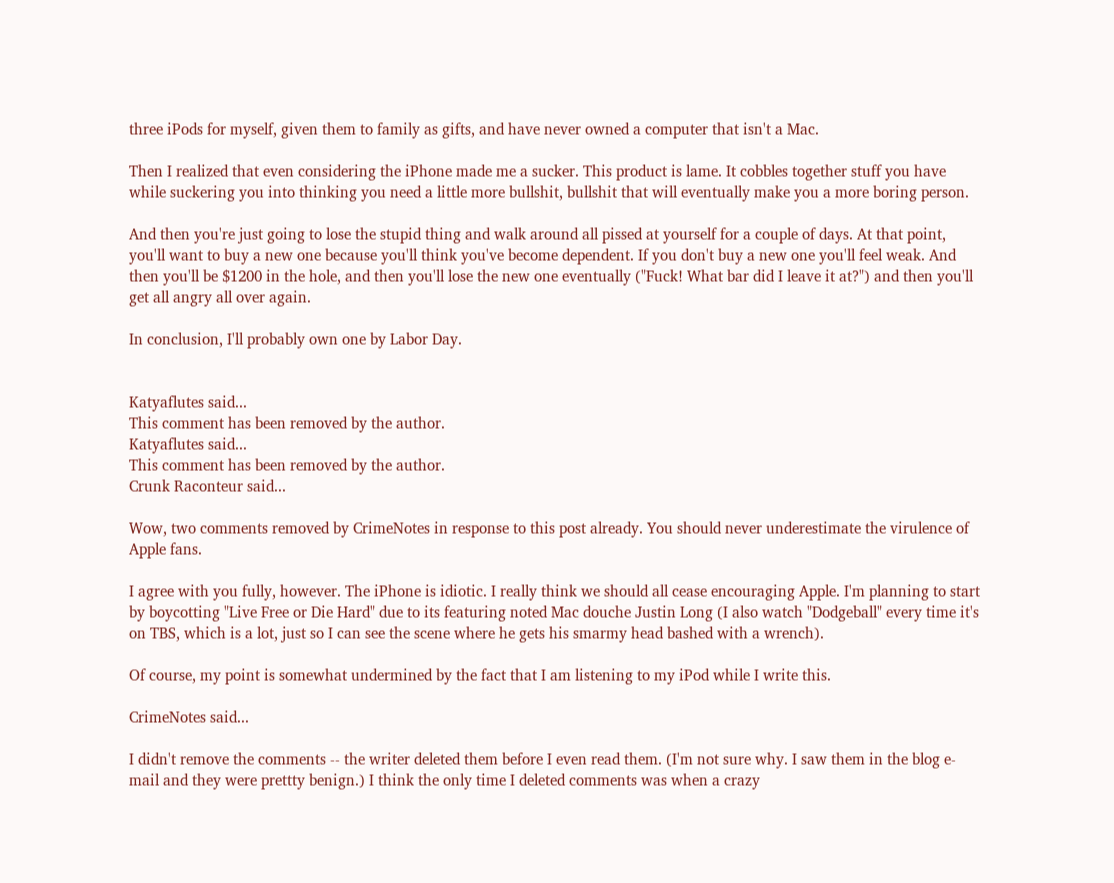three iPods for myself, given them to family as gifts, and have never owned a computer that isn't a Mac.

Then I realized that even considering the iPhone made me a sucker. This product is lame. It cobbles together stuff you have while suckering you into thinking you need a little more bullshit, bullshit that will eventually make you a more boring person.

And then you're just going to lose the stupid thing and walk around all pissed at yourself for a couple of days. At that point, you'll want to buy a new one because you'll think you've become dependent. If you don't buy a new one you'll feel weak. And then you'll be $1200 in the hole, and then you'll lose the new one eventually ("Fuck! What bar did I leave it at?") and then you'll get all angry all over again.

In conclusion, I'll probably own one by Labor Day.


Katyaflutes said...
This comment has been removed by the author.
Katyaflutes said...
This comment has been removed by the author.
Crunk Raconteur said...

Wow, two comments removed by CrimeNotes in response to this post already. You should never underestimate the virulence of Apple fans.

I agree with you fully, however. The iPhone is idiotic. I really think we should all cease encouraging Apple. I'm planning to start by boycotting "Live Free or Die Hard" due to its featuring noted Mac douche Justin Long (I also watch "Dodgeball" every time it's on TBS, which is a lot, just so I can see the scene where he gets his smarmy head bashed with a wrench).

Of course, my point is somewhat undermined by the fact that I am listening to my iPod while I write this.

CrimeNotes said...

I didn't remove the comments -- the writer deleted them before I even read them. (I'm not sure why. I saw them in the blog e-mail and they were prettty benign.) I think the only time I deleted comments was when a crazy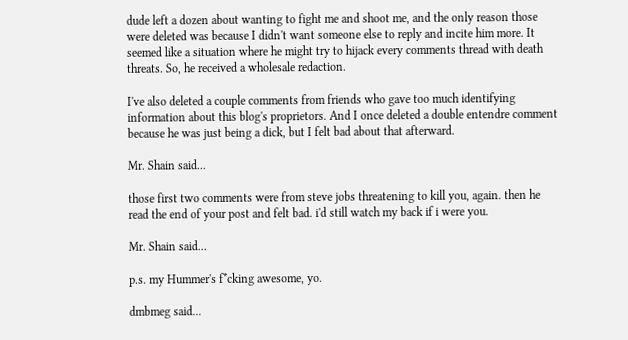dude left a dozen about wanting to fight me and shoot me, and the only reason those were deleted was because I didn't want someone else to reply and incite him more. It seemed like a situation where he might try to hijack every comments thread with death threats. So, he received a wholesale redaction.

I've also deleted a couple comments from friends who gave too much identifying information about this blog's proprietors. And I once deleted a double entendre comment because he was just being a dick, but I felt bad about that afterward.

Mr. Shain said...

those first two comments were from steve jobs threatening to kill you, again. then he read the end of your post and felt bad. i'd still watch my back if i were you.

Mr. Shain said...

p.s. my Hummer's f*cking awesome, yo.

dmbmeg said...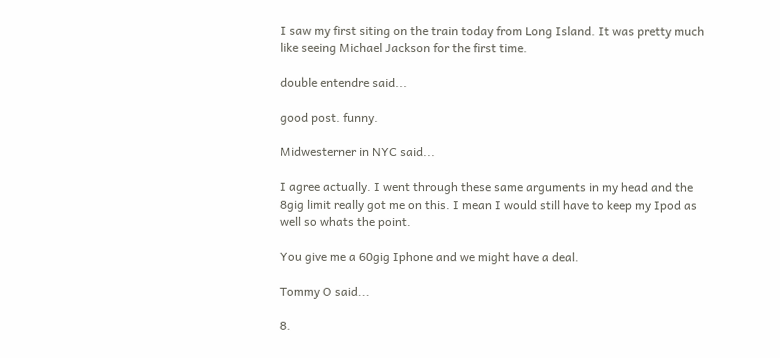I saw my first siting on the train today from Long Island. It was pretty much like seeing Michael Jackson for the first time.

double entendre said...

good post. funny.

Midwesterner in NYC said...

I agree actually. I went through these same arguments in my head and the 8gig limit really got me on this. I mean I would still have to keep my Ipod as well so whats the point.

You give me a 60gig Iphone and we might have a deal.

Tommy O said...

8.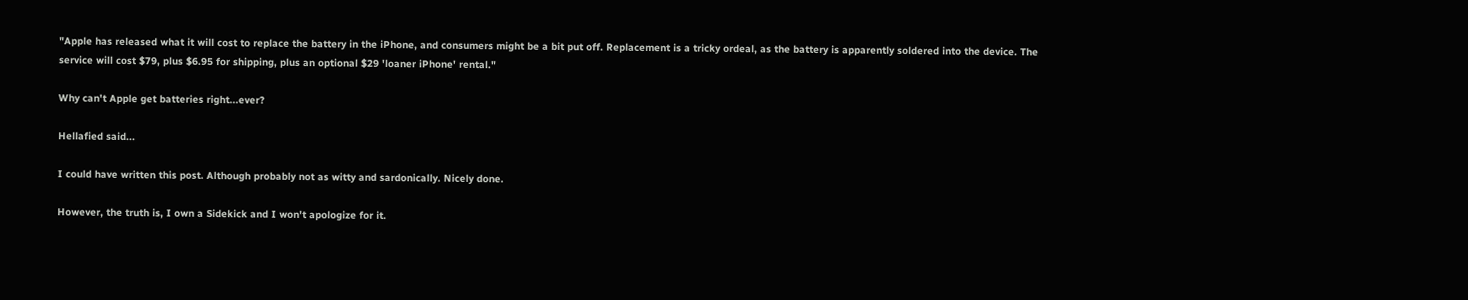"Apple has released what it will cost to replace the battery in the iPhone, and consumers might be a bit put off. Replacement is a tricky ordeal, as the battery is apparently soldered into the device. The service will cost $79, plus $6.95 for shipping, plus an optional $29 'loaner iPhone' rental."

Why can't Apple get batteries right...ever?

Hellafied said...

I could have written this post. Although probably not as witty and sardonically. Nicely done.

However, the truth is, I own a Sidekick and I won't apologize for it.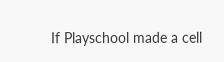If Playschool made a cell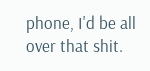phone, I'd be all over that shit.